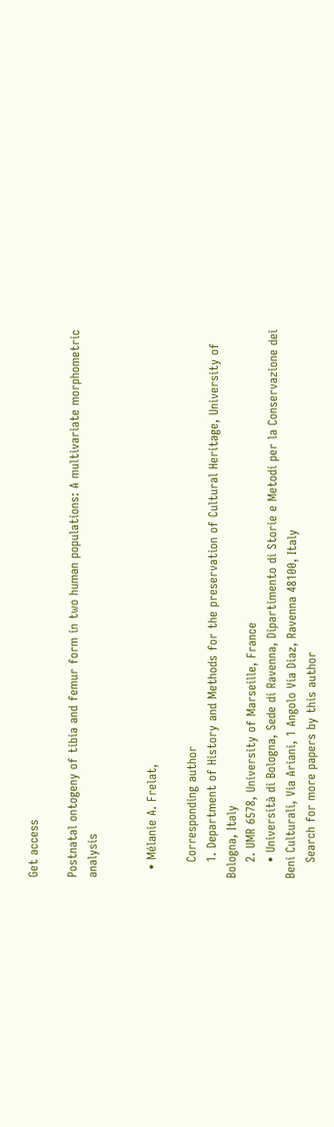Get access

Postnatal ontogeny of tibia and femur form in two human populations: A multivariate morphometric analysis


  • Mélanie A. Frelat,

    Corresponding author
    1. Department of History and Methods for the preservation of Cultural Heritage, University of Bologna, Italy
    2. UMR 6578, University of Marseille, France
    • Università di Bologna, Sede di Ravenna, Dipartimento di Storie e Metodi per la Conservazione dei Beni Culturali, Via Ariani, 1 Angolo Via Diaz, Ravenna 48100, Italy
    Search for more papers by this author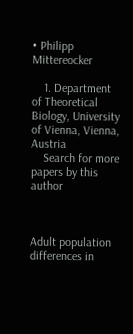• Philipp Mittereocker

    1. Department of Theoretical Biology, University of Vienna, Vienna, Austria
    Search for more papers by this author



Adult population differences in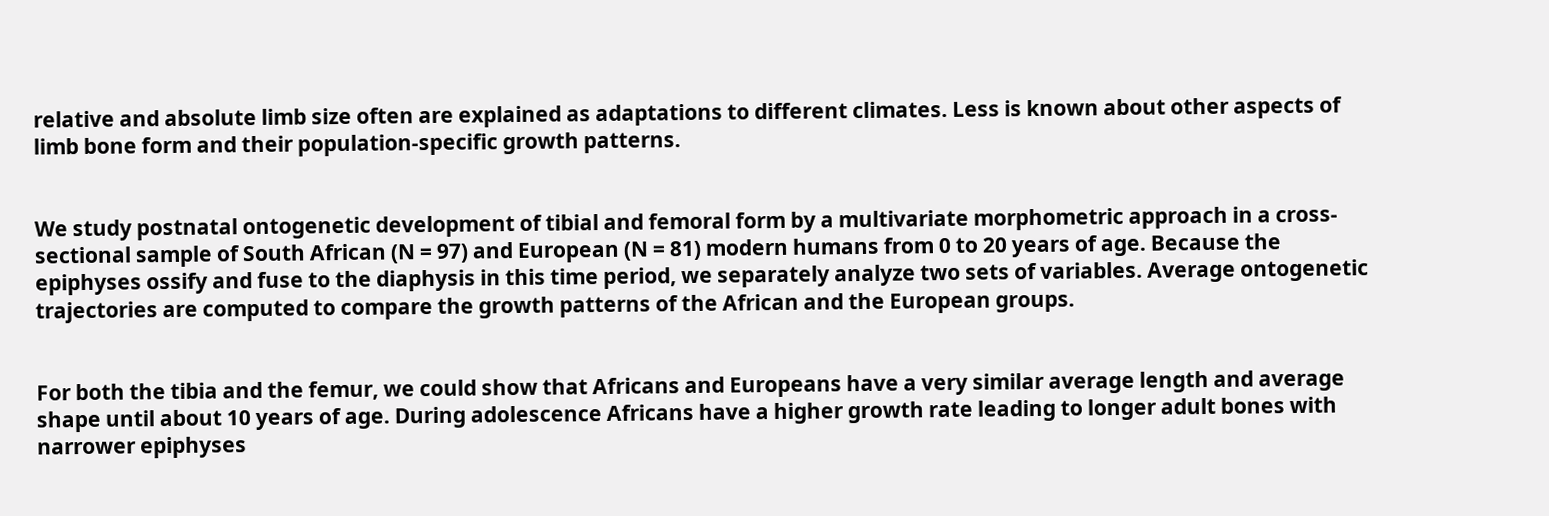relative and absolute limb size often are explained as adaptations to different climates. Less is known about other aspects of limb bone form and their population-specific growth patterns.


We study postnatal ontogenetic development of tibial and femoral form by a multivariate morphometric approach in a cross-sectional sample of South African (N = 97) and European (N = 81) modern humans from 0 to 20 years of age. Because the epiphyses ossify and fuse to the diaphysis in this time period, we separately analyze two sets of variables. Average ontogenetic trajectories are computed to compare the growth patterns of the African and the European groups.


For both the tibia and the femur, we could show that Africans and Europeans have a very similar average length and average shape until about 10 years of age. During adolescence Africans have a higher growth rate leading to longer adult bones with narrower epiphyses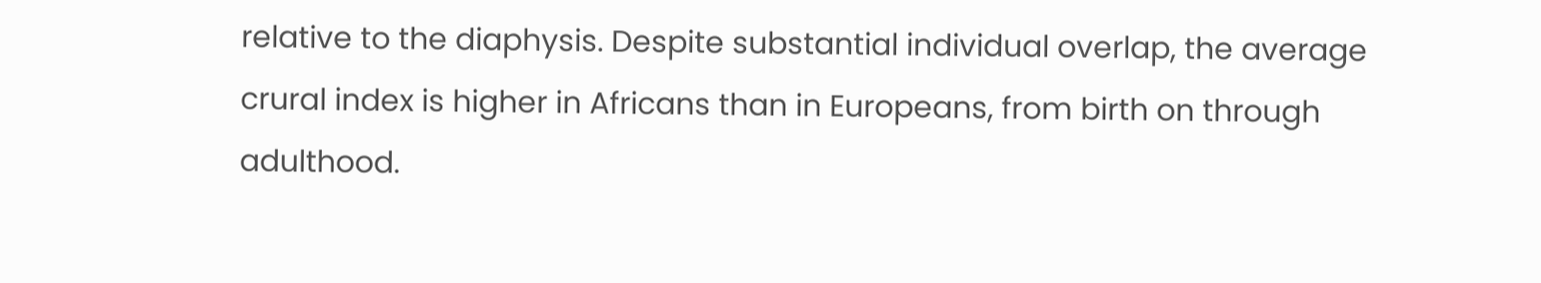relative to the diaphysis. Despite substantial individual overlap, the average crural index is higher in Africans than in Europeans, from birth on through adulthood.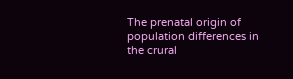The prenatal origin of population differences in the crural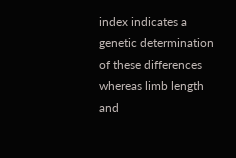index indicates a genetic determination of these differences whereas limb length and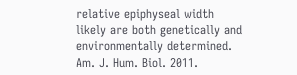relative epiphyseal width likely are both genetically and environmentally determined. Am. J. Hum. Biol. 2011.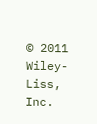© 2011 Wiley-Liss, Inc.